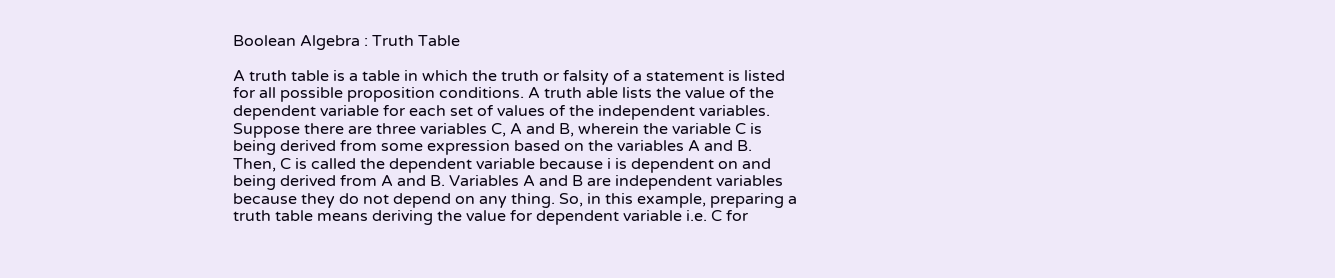Boolean Algebra : Truth Table

A truth table is a table in which the truth or falsity of a statement is listed for all possible proposition conditions. A truth able lists the value of the dependent variable for each set of values of the independent variables. Suppose there are three variables C, A and B, wherein the variable C is being derived from some expression based on the variables A and B.
Then, C is called the dependent variable because i is dependent on and being derived from A and B. Variables A and B are independent variables because they do not depend on any thing. So, in this example, preparing a truth table means deriving the value for dependent variable i.e. C for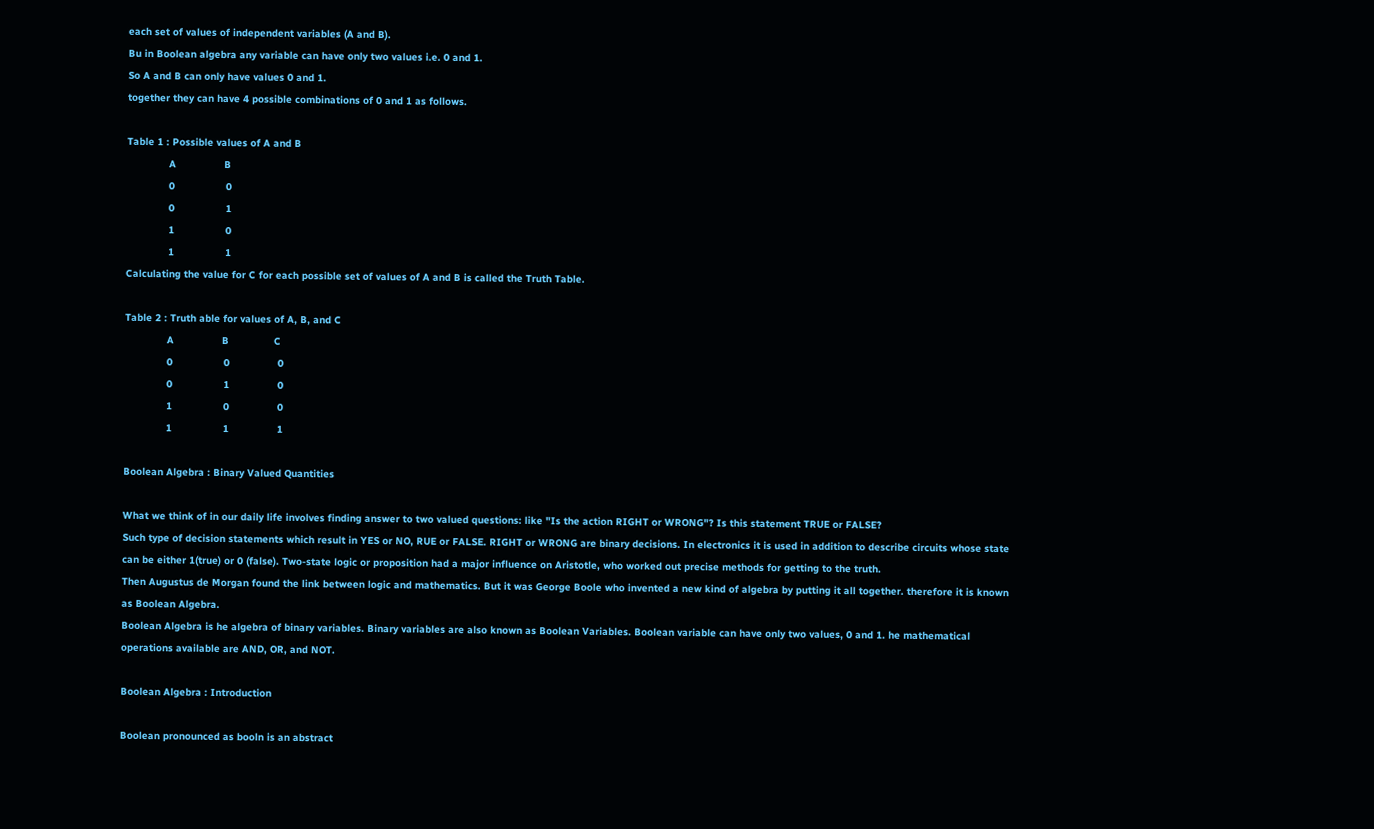each set of values of independent variables (A and B).
Bu in Boolean algebra any variable can have only two values i.e. 0 and 1.
So A and B can only have values 0 and 1.
together they can have 4 possible combinations of 0 and 1 as follows.

Table 1 : Possible values of A and B
              A                B
              0                 0
              0                 1
              1                 0
              1                 1
Calculating the value for C for each possible set of values of A and B is called the Truth Table.

Table 2 : Truth able for values of A, B, and C
              A                B               C
              0                 0                0
              0                 1                0
              1                 0                0
              1                 1                1

Boolean Algebra : Binary Valued Quantities

What we think of in our daily life involves finding answer to two valued questions: like "Is the action RIGHT or WRONG"? Is this statement TRUE or FALSE?
Such type of decision statements which result in YES or NO, RUE or FALSE. RIGHT or WRONG are binary decisions. In electronics it is used in addition to describe circuits whose state can be either 1(true) or 0 (false). Two-state logic or proposition had a major influence on Aristotle, who worked out precise methods for getting to the truth.
Then Augustus de Morgan found the link between logic and mathematics. But it was George Boole who invented a new kind of algebra by putting it all together. therefore it is known as Boolean Algebra.
Boolean Algebra is he algebra of binary variables. Binary variables are also known as Boolean Variables. Boolean variable can have only two values, 0 and 1. he mathematical operations available are AND, OR, and NOT.

Boolean Algebra : Introduction

Boolean pronounced as booln is an abstract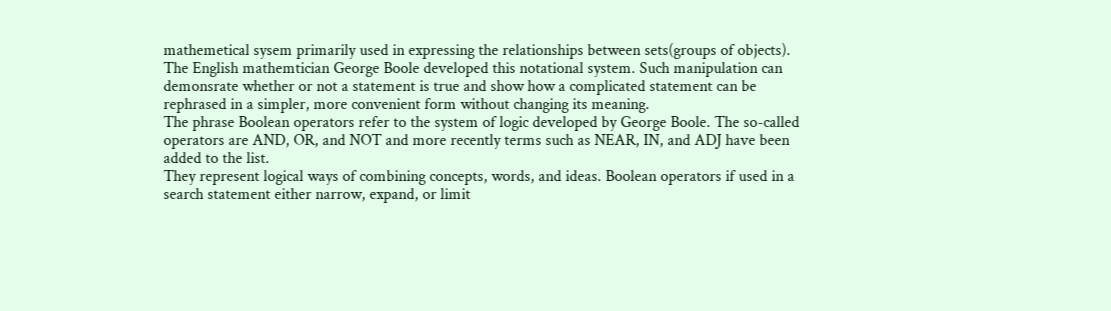mathemetical sysem primarily used in expressing the relationships between sets(groups of objects). The English mathemtician George Boole developed this notational system. Such manipulation can demonsrate whether or not a statement is true and show how a complicated statement can be rephrased in a simpler, more convenient form without changing its meaning.
The phrase Boolean operators refer to the system of logic developed by George Boole. The so-called operators are AND, OR, and NOT and more recently terms such as NEAR, IN, and ADJ have been added to the list.
They represent logical ways of combining concepts, words, and ideas. Boolean operators if used in a search statement either narrow, expand, or limit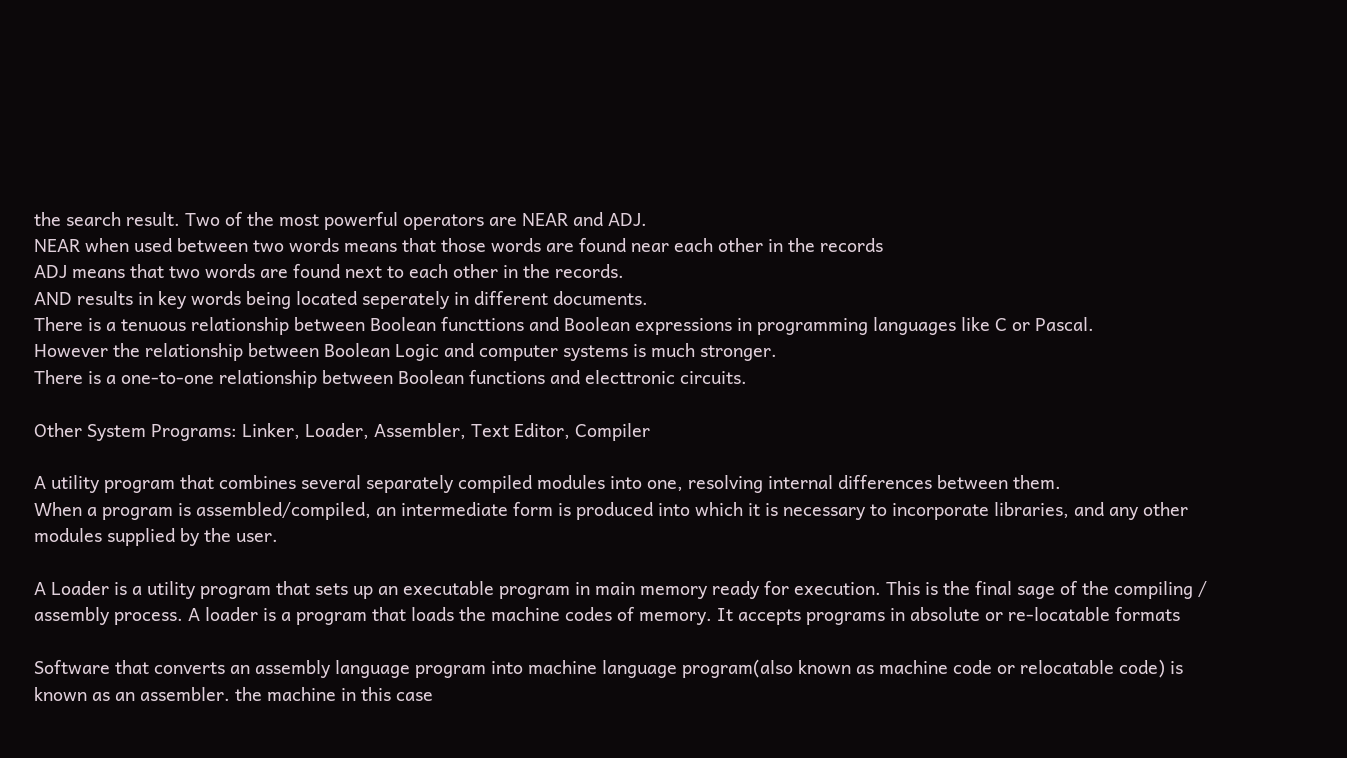the search result. Two of the most powerful operators are NEAR and ADJ.
NEAR when used between two words means that those words are found near each other in the records
ADJ means that two words are found next to each other in the records.
AND results in key words being located seperately in different documents.
There is a tenuous relationship between Boolean functtions and Boolean expressions in programming languages like C or Pascal.
However the relationship between Boolean Logic and computer systems is much stronger.
There is a one-to-one relationship between Boolean functions and electtronic circuits.

Other System Programs: Linker, Loader, Assembler, Text Editor, Compiler

A utility program that combines several separately compiled modules into one, resolving internal differences between them.
When a program is assembled/compiled, an intermediate form is produced into which it is necessary to incorporate libraries, and any other modules supplied by the user.

A Loader is a utility program that sets up an executable program in main memory ready for execution. This is the final sage of the compiling / assembly process. A loader is a program that loads the machine codes of memory. It accepts programs in absolute or re-locatable formats

Software that converts an assembly language program into machine language program(also known as machine code or relocatable code) is known as an assembler. the machine in this case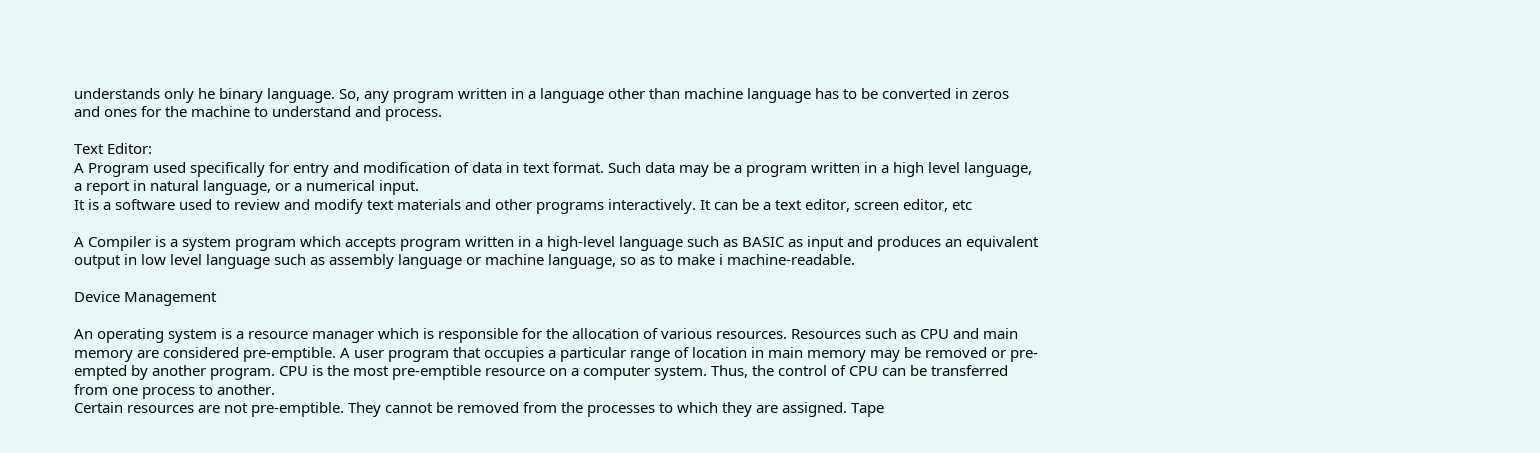understands only he binary language. So, any program written in a language other than machine language has to be converted in zeros and ones for the machine to understand and process.

Text Editor:
A Program used specifically for entry and modification of data in text format. Such data may be a program written in a high level language, a report in natural language, or a numerical input.
It is a software used to review and modify text materials and other programs interactively. It can be a text editor, screen editor, etc

A Compiler is a system program which accepts program written in a high-level language such as BASIC as input and produces an equivalent output in low level language such as assembly language or machine language, so as to make i machine-readable.

Device Management

An operating system is a resource manager which is responsible for the allocation of various resources. Resources such as CPU and main memory are considered pre-emptible. A user program that occupies a particular range of location in main memory may be removed or pre-empted by another program. CPU is the most pre-emptible resource on a computer system. Thus, the control of CPU can be transferred from one process to another.
Certain resources are not pre-emptible. They cannot be removed from the processes to which they are assigned. Tape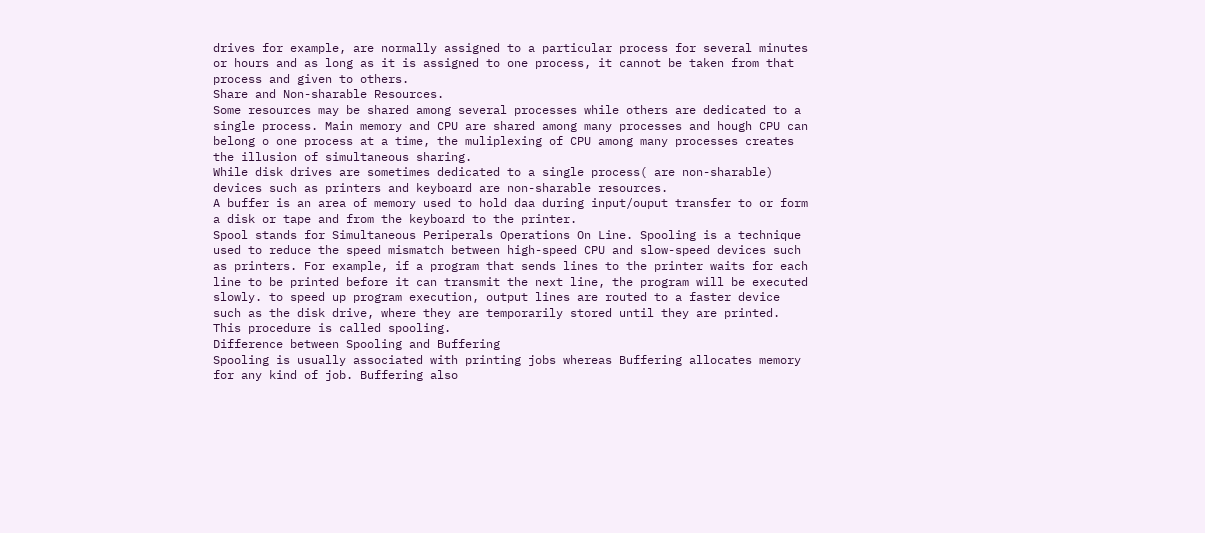drives for example, are normally assigned to a particular process for several minutes or hours and as long as it is assigned to one process, it cannot be taken from that process and given to others.
Share and Non-sharable Resources.
Some resources may be shared among several processes while others are dedicated to a single process. Main memory and CPU are shared among many processes and hough CPU can belong o one process at a time, the muliplexing of CPU among many processes creates the illusion of simultaneous sharing.
While disk drives are sometimes dedicated to a single process( are non-sharable) devices such as printers and keyboard are non-sharable resources.
A buffer is an area of memory used to hold daa during input/ouput transfer to or form a disk or tape and from the keyboard to the printer.
Spool stands for Simultaneous Periperals Operations On Line. Spooling is a technique used to reduce the speed mismatch between high-speed CPU and slow-speed devices such as printers. For example, if a program that sends lines to the printer waits for each line to be printed before it can transmit the next line, the program will be executed slowly. to speed up program execution, output lines are routed to a faster device such as the disk drive, where they are temporarily stored until they are printed. This procedure is called spooling.
Difference between Spooling and Buffering
Spooling is usually associated with printing jobs whereas Buffering allocates memory for any kind of job. Buffering also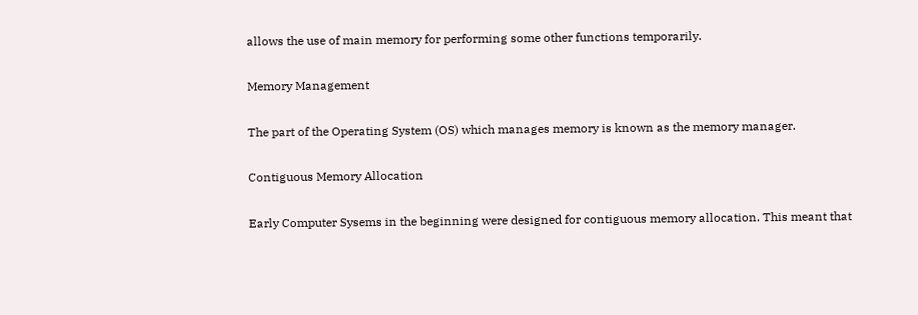allows the use of main memory for performing some other functions temporarily.

Memory Management

The part of the Operating System (OS) which manages memory is known as the memory manager.

Contiguous Memory Allocation

Early Computer Sysems in the beginning were designed for contiguous memory allocation. This meant that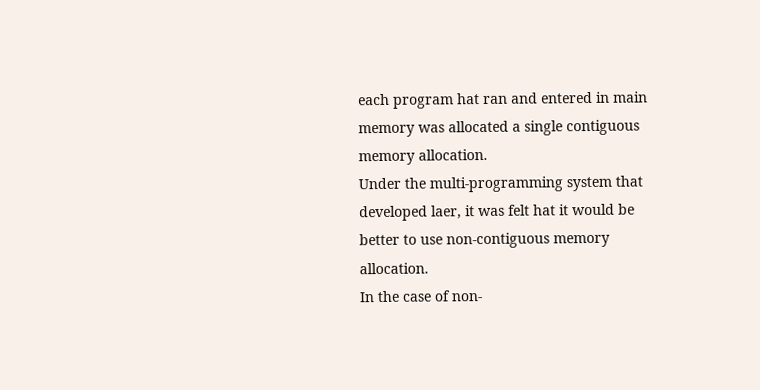each program hat ran and entered in main memory was allocated a single contiguous memory allocation.
Under the multi-programming system that developed laer, it was felt hat it would be better to use non-contiguous memory allocation.
In the case of non-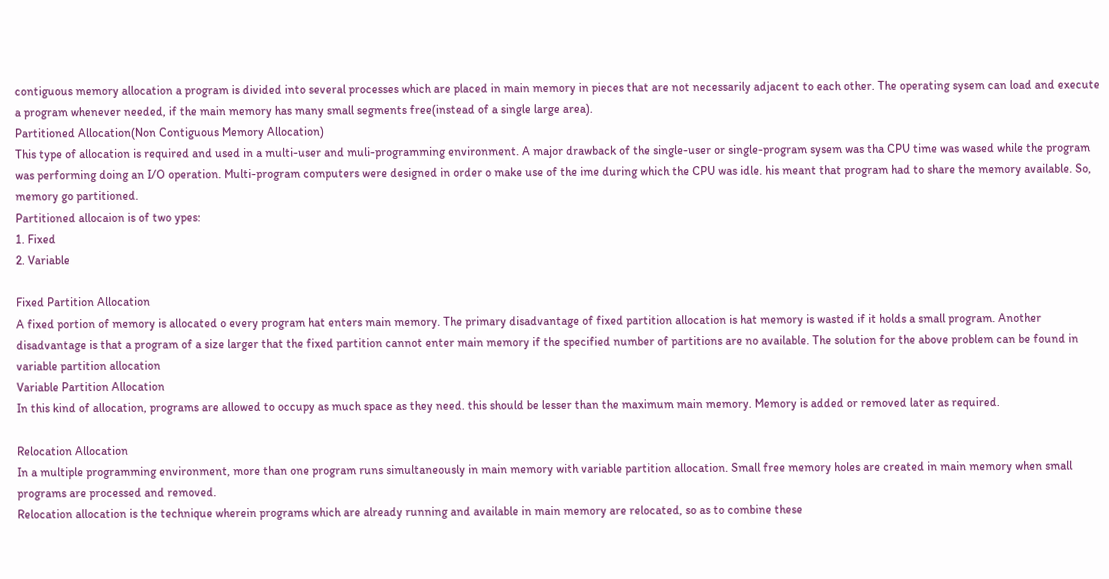contiguous memory allocation a program is divided into several processes which are placed in main memory in pieces that are not necessarily adjacent to each other. The operating sysem can load and execute a program whenever needed, if the main memory has many small segments free(instead of a single large area).
Partitioned Allocation(Non Contiguous Memory Allocation)
This type of allocation is required and used in a multi-user and muli-programming environment. A major drawback of the single-user or single-program sysem was tha CPU time was wased while the program was performing doing an I/O operation. Multi-program computers were designed in order o make use of the ime during which the CPU was idle. his meant that program had to share the memory available. So, memory go partitioned.
Partitioned allocaion is of two ypes:
1. Fixed
2. Variable

Fixed Partition Allocation
A fixed portion of memory is allocated o every program hat enters main memory. The primary disadvantage of fixed partition allocation is hat memory is wasted if it holds a small program. Another disadvantage is that a program of a size larger that the fixed partition cannot enter main memory if the specified number of partitions are no available. The solution for the above problem can be found in variable partition allocation
Variable Partition Allocation
In this kind of allocation, programs are allowed to occupy as much space as they need. this should be lesser than the maximum main memory. Memory is added or removed later as required.

Relocation Allocation
In a multiple programming environment, more than one program runs simultaneously in main memory with variable partition allocation. Small free memory holes are created in main memory when small programs are processed and removed.
Relocation allocation is the technique wherein programs which are already running and available in main memory are relocated, so as to combine these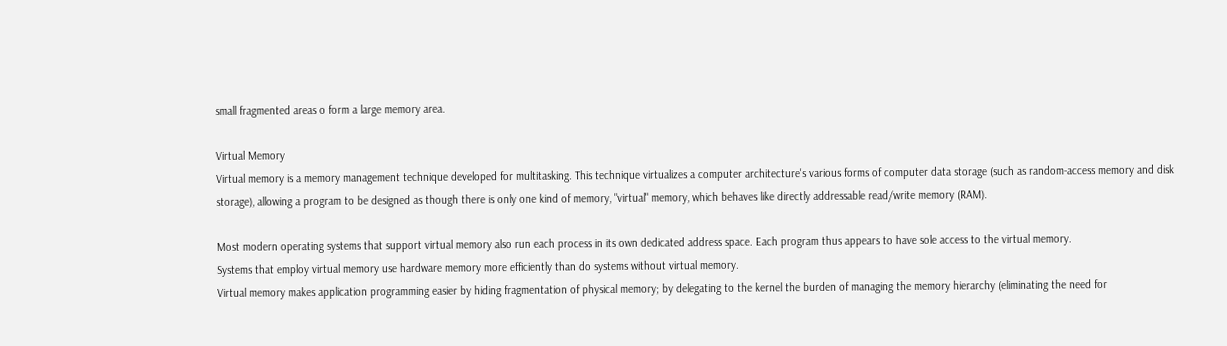small fragmented areas o form a large memory area.

Virtual Memory
Virtual memory is a memory management technique developed for multitasking. This technique virtualizes a computer architecture's various forms of computer data storage (such as random-access memory and disk storage), allowing a program to be designed as though there is only one kind of memory, "virtual" memory, which behaves like directly addressable read/write memory (RAM).

Most modern operating systems that support virtual memory also run each process in its own dedicated address space. Each program thus appears to have sole access to the virtual memory.
Systems that employ virtual memory use hardware memory more efficiently than do systems without virtual memory.
Virtual memory makes application programming easier by hiding fragmentation of physical memory; by delegating to the kernel the burden of managing the memory hierarchy (eliminating the need for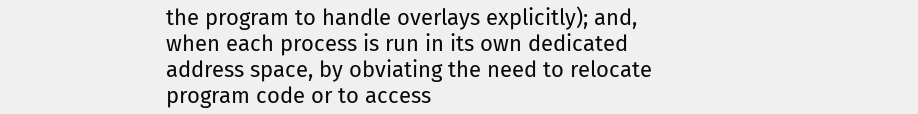the program to handle overlays explicitly); and, when each process is run in its own dedicated address space, by obviating the need to relocate program code or to access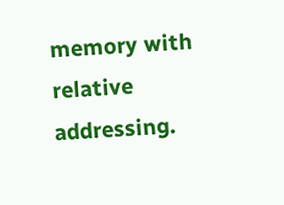memory with relative addressing.